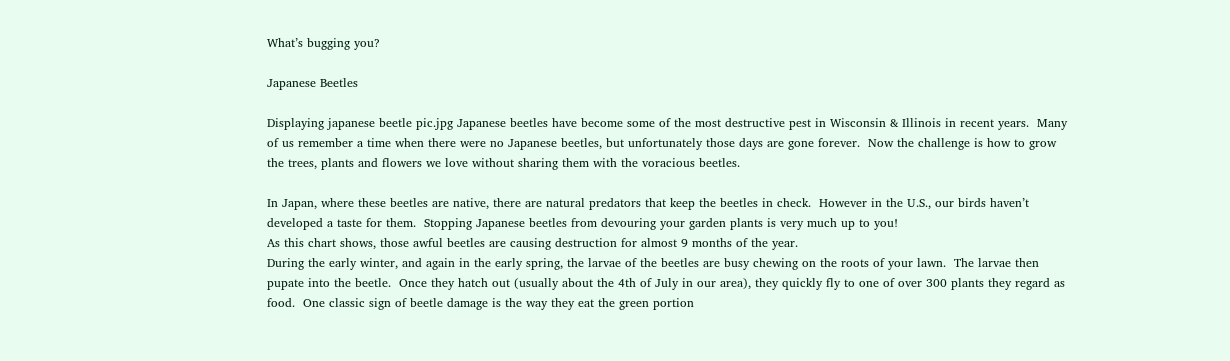What’s bugging you?

Japanese Beetles

Displaying japanese beetle pic.jpg Japanese beetles have become some of the most destructive pest in Wisconsin & Illinois in recent years.  Many of us remember a time when there were no Japanese beetles, but unfortunately those days are gone forever.  Now the challenge is how to grow the trees, plants and flowers we love without sharing them with the voracious beetles.

In Japan, where these beetles are native, there are natural predators that keep the beetles in check.  However in the U.S., our birds haven’t developed a taste for them.  Stopping Japanese beetles from devouring your garden plants is very much up to you!
As this chart shows, those awful beetles are causing destruction for almost 9 months of the year.
During the early winter, and again in the early spring, the larvae of the beetles are busy chewing on the roots of your lawn.  The larvae then pupate into the beetle.  Once they hatch out (usually about the 4th of July in our area), they quickly fly to one of over 300 plants they regard as food.  One classic sign of beetle damage is the way they eat the green portion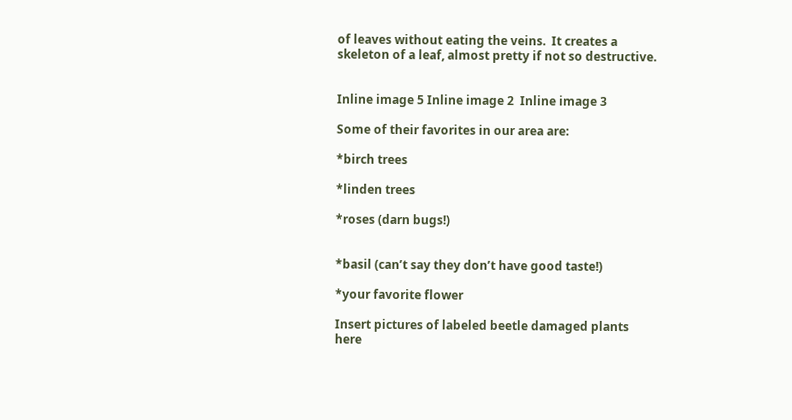of leaves without eating the veins.  It creates a skeleton of a leaf, almost pretty if not so destructive.


Inline image 5 Inline image 2  Inline image 3

Some of their favorites in our area are:

*birch trees

*linden trees

*roses (darn bugs!)


*basil (can’t say they don’t have good taste!)

*your favorite flower

Insert pictures of labeled beetle damaged plants here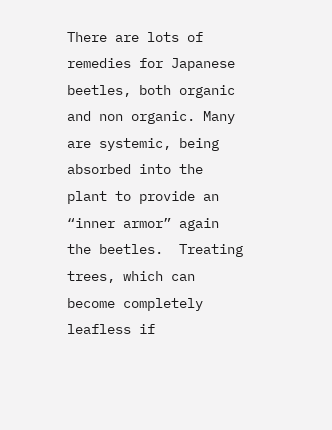There are lots of remedies for Japanese beetles, both organic and non organic. Many are systemic, being absorbed into the plant to provide an “inner armor” again the beetles.  Treating trees, which can become completely leafless if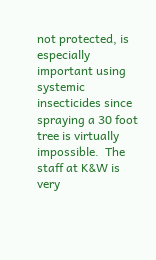not protected, is especially important using systemic insecticides since spraying a 30 foot tree is virtually impossible.  The staff at K&W is very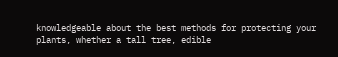knowledgeable about the best methods for protecting your plants, whether a tall tree, edible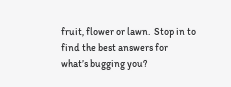fruit, flower or lawn.  Stop in to find the best answers for what’s bugging you?